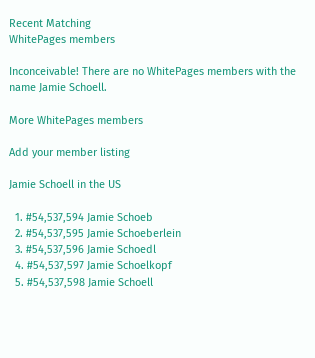Recent Matching
WhitePages members

Inconceivable! There are no WhitePages members with the name Jamie Schoell.

More WhitePages members

Add your member listing

Jamie Schoell in the US

  1. #54,537,594 Jamie Schoeb
  2. #54,537,595 Jamie Schoeberlein
  3. #54,537,596 Jamie Schoedl
  4. #54,537,597 Jamie Schoelkopf
  5. #54,537,598 Jamie Schoell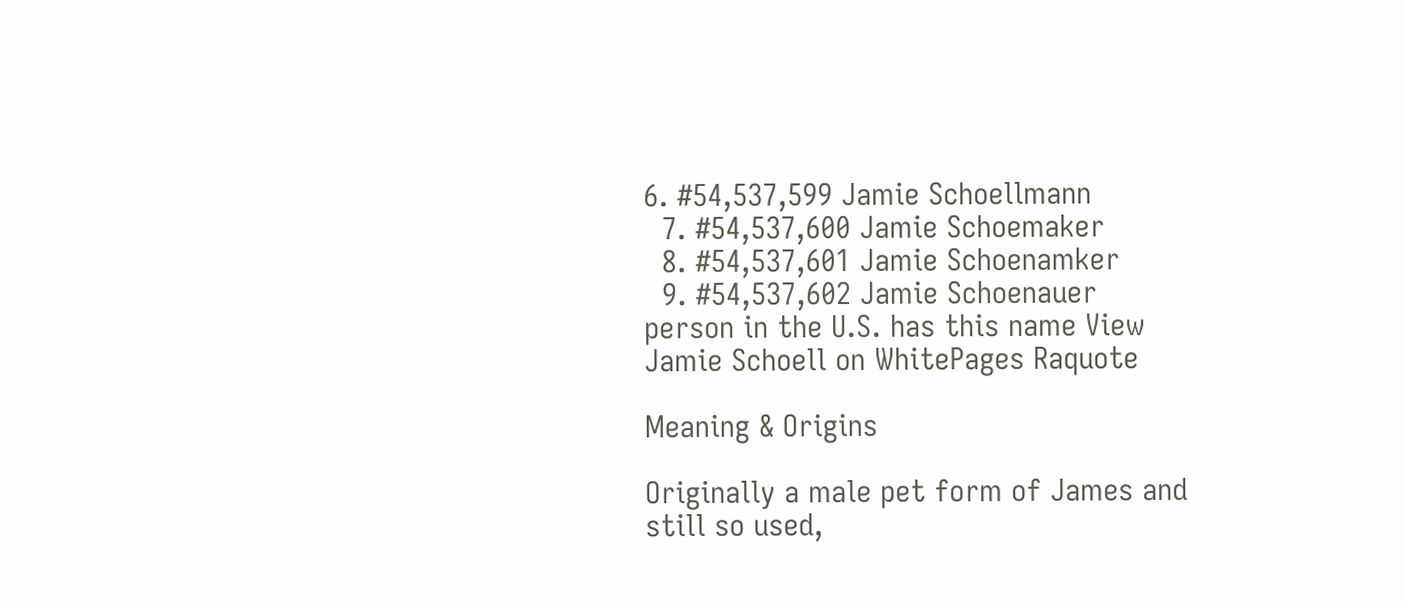6. #54,537,599 Jamie Schoellmann
  7. #54,537,600 Jamie Schoemaker
  8. #54,537,601 Jamie Schoenamker
  9. #54,537,602 Jamie Schoenauer
person in the U.S. has this name View Jamie Schoell on WhitePages Raquote

Meaning & Origins

Originally a male pet form of James and still so used,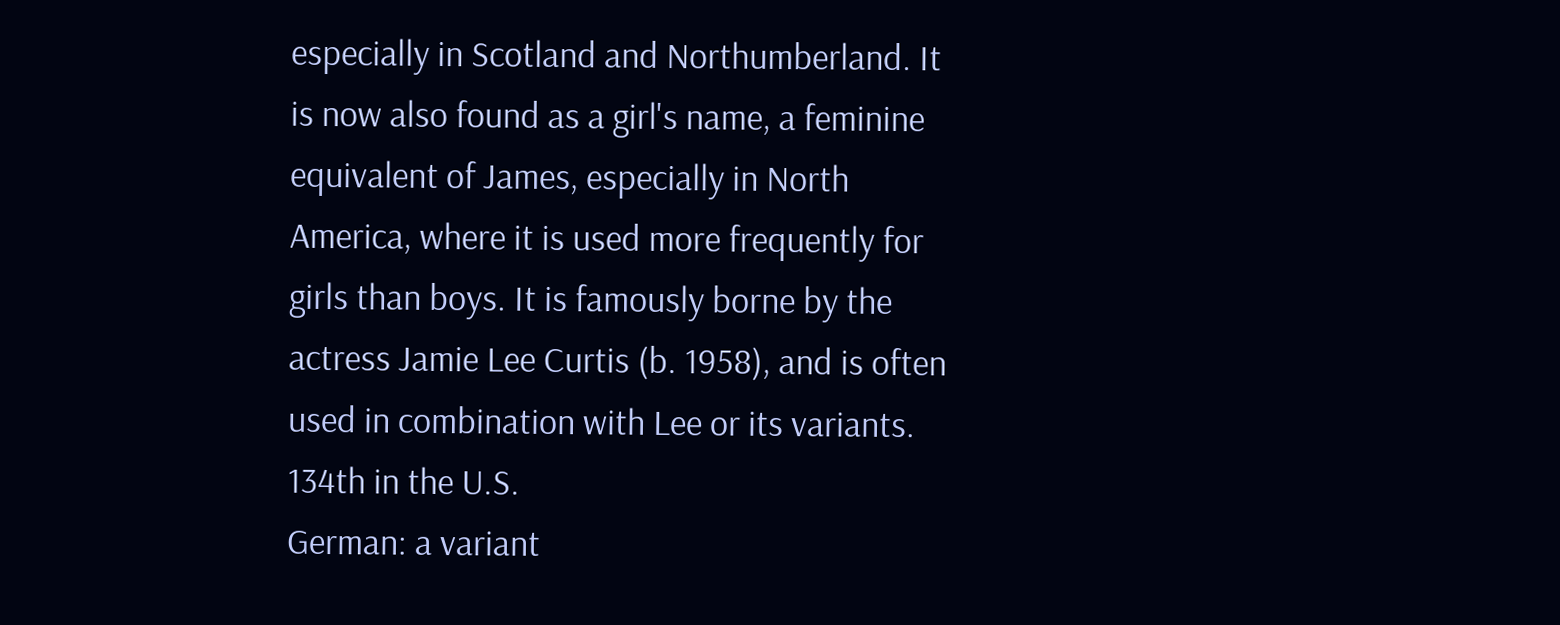especially in Scotland and Northumberland. It is now also found as a girl's name, a feminine equivalent of James, especially in North America, where it is used more frequently for girls than boys. It is famously borne by the actress Jamie Lee Curtis (b. 1958), and is often used in combination with Lee or its variants.
134th in the U.S.
German: a variant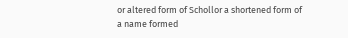or altered form of Schollor a shortened form of a name formed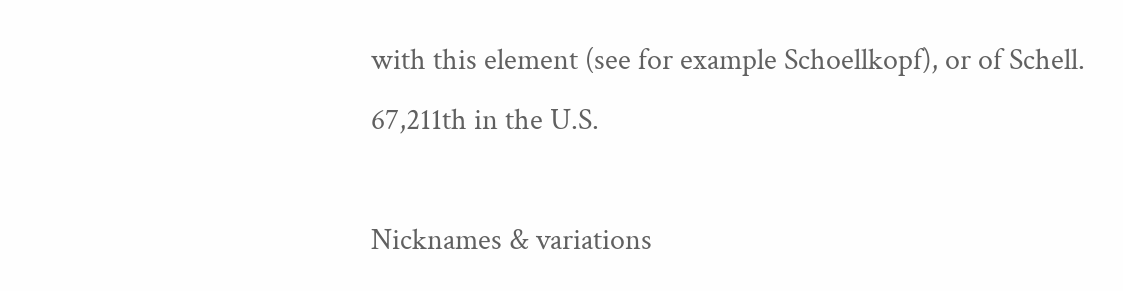with this element (see for example Schoellkopf), or of Schell.
67,211th in the U.S.

Nicknames & variations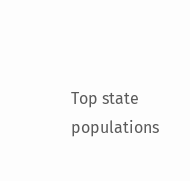Top state populations